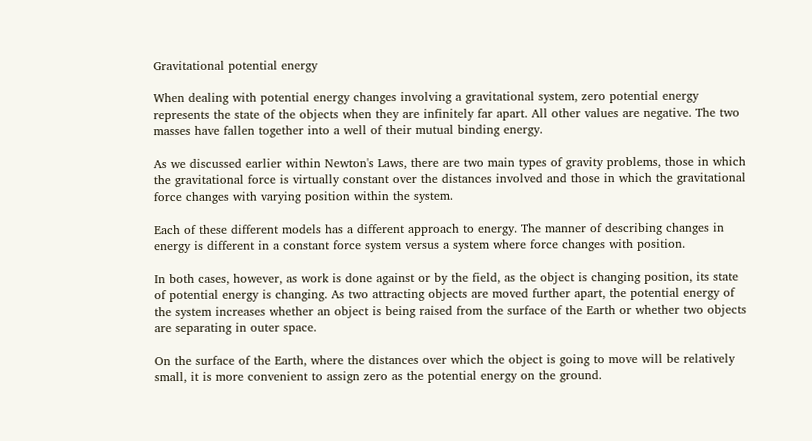Gravitational potential energy

When dealing with potential energy changes involving a gravitational system, zero potential energy represents the state of the objects when they are infinitely far apart. All other values are negative. The two masses have fallen together into a well of their mutual binding energy.

As we discussed earlier within Newton's Laws, there are two main types of gravity problems, those in which the gravitational force is virtually constant over the distances involved and those in which the gravitational force changes with varying position within the system.

Each of these different models has a different approach to energy. The manner of describing changes in energy is different in a constant force system versus a system where force changes with position.

In both cases, however, as work is done against or by the field, as the object is changing position, its state of potential energy is changing. As two attracting objects are moved further apart, the potential energy of the system increases whether an object is being raised from the surface of the Earth or whether two objects are separating in outer space.

On the surface of the Earth, where the distances over which the object is going to move will be relatively small, it is more convenient to assign zero as the potential energy on the ground.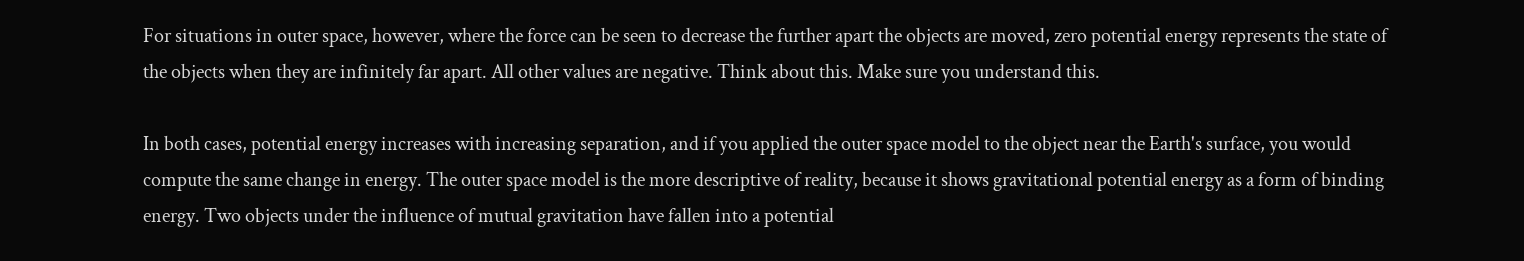For situations in outer space, however, where the force can be seen to decrease the further apart the objects are moved, zero potential energy represents the state of the objects when they are infinitely far apart. All other values are negative. Think about this. Make sure you understand this.

In both cases, potential energy increases with increasing separation, and if you applied the outer space model to the object near the Earth's surface, you would compute the same change in energy. The outer space model is the more descriptive of reality, because it shows gravitational potential energy as a form of binding energy. Two objects under the influence of mutual gravitation have fallen into a potential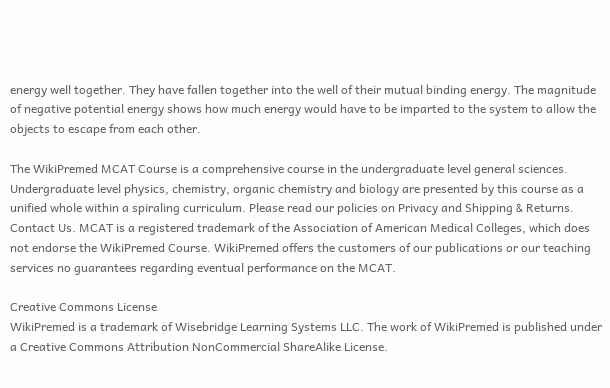energy well together. They have fallen together into the well of their mutual binding energy. The magnitude of negative potential energy shows how much energy would have to be imparted to the system to allow the objects to escape from each other.

The WikiPremed MCAT Course is a comprehensive course in the undergraduate level general sciences. Undergraduate level physics, chemistry, organic chemistry and biology are presented by this course as a unified whole within a spiraling curriculum. Please read our policies on Privacy and Shipping & Returns.  Contact Us. MCAT is a registered trademark of the Association of American Medical Colleges, which does not endorse the WikiPremed Course. WikiPremed offers the customers of our publications or our teaching services no guarantees regarding eventual performance on the MCAT.

Creative Commons License
WikiPremed is a trademark of Wisebridge Learning Systems LLC. The work of WikiPremed is published under a Creative Commons Attribution NonCommercial ShareAlike License.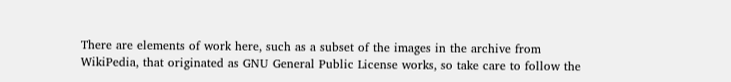There are elements of work here, such as a subset of the images in the archive from WikiPedia, that originated as GNU General Public License works, so take care to follow the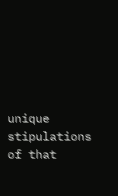unique stipulations of that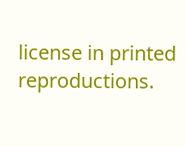license in printed reproductions.